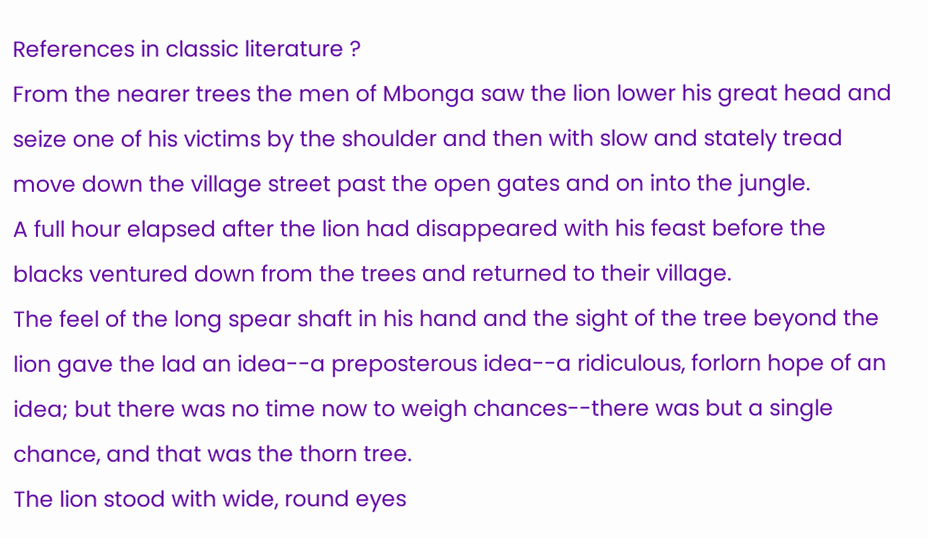References in classic literature ?
From the nearer trees the men of Mbonga saw the lion lower his great head and seize one of his victims by the shoulder and then with slow and stately tread move down the village street past the open gates and on into the jungle.
A full hour elapsed after the lion had disappeared with his feast before the blacks ventured down from the trees and returned to their village.
The feel of the long spear shaft in his hand and the sight of the tree beyond the lion gave the lad an idea--a preposterous idea--a ridiculous, forlorn hope of an idea; but there was no time now to weigh chances--there was but a single chance, and that was the thorn tree.
The lion stood with wide, round eyes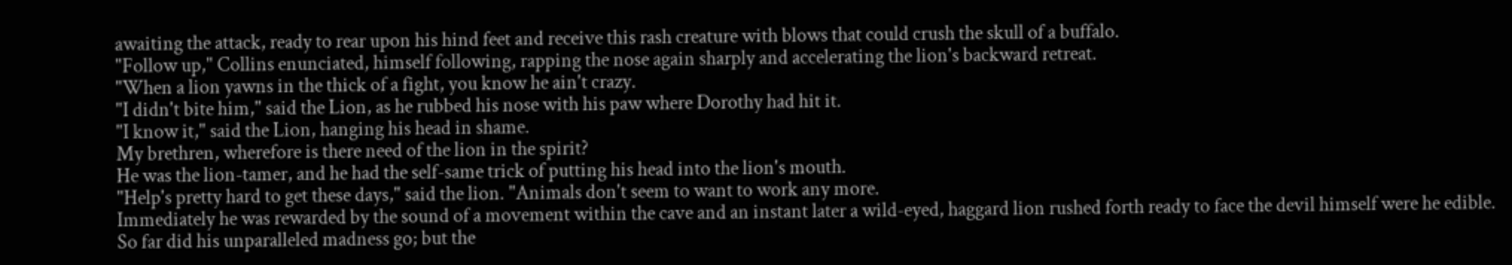awaiting the attack, ready to rear upon his hind feet and receive this rash creature with blows that could crush the skull of a buffalo.
"Follow up," Collins enunciated, himself following, rapping the nose again sharply and accelerating the lion's backward retreat.
"When a lion yawns in the thick of a fight, you know he ain't crazy.
"I didn't bite him," said the Lion, as he rubbed his nose with his paw where Dorothy had hit it.
"I know it," said the Lion, hanging his head in shame.
My brethren, wherefore is there need of the lion in the spirit?
He was the lion-tamer, and he had the self-same trick of putting his head into the lion's mouth.
"Help's pretty hard to get these days," said the lion. "Animals don't seem to want to work any more.
Immediately he was rewarded by the sound of a movement within the cave and an instant later a wild-eyed, haggard lion rushed forth ready to face the devil himself were he edible.
So far did his unparalleled madness go; but the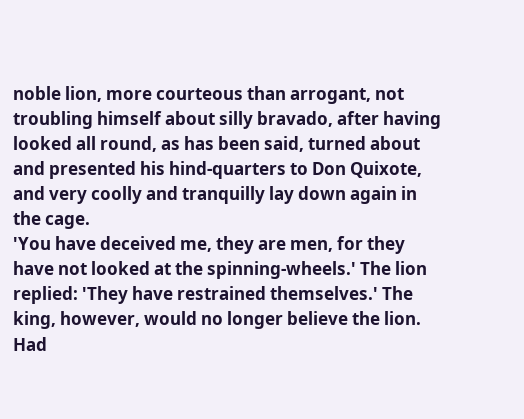noble lion, more courteous than arrogant, not troubling himself about silly bravado, after having looked all round, as has been said, turned about and presented his hind-quarters to Don Quixote, and very coolly and tranquilly lay down again in the cage.
'You have deceived me, they are men, for they have not looked at the spinning-wheels.' The lion replied: 'They have restrained themselves.' The king, however, would no longer believe the lion.
Had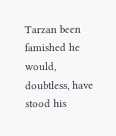Tarzan been famished he would, doubtless, have stood his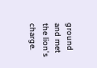ground and met the lion's charge.